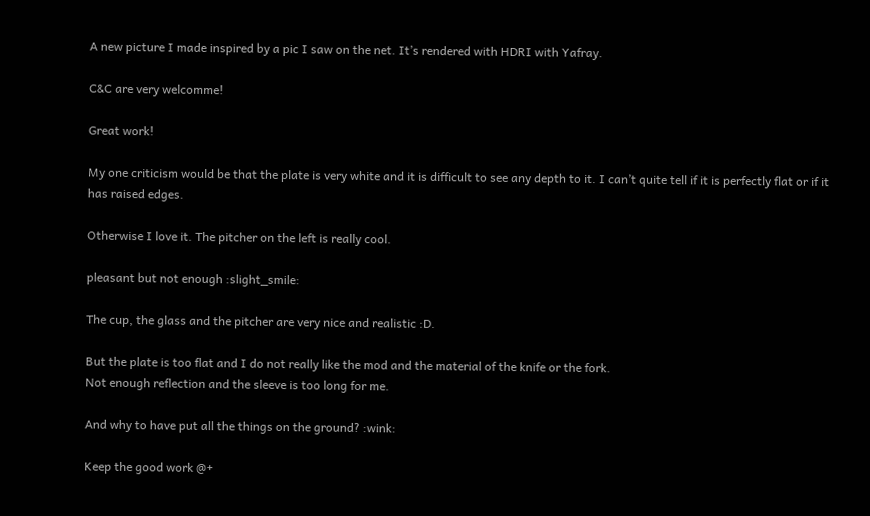A new picture I made inspired by a pic I saw on the net. It’s rendered with HDRI with Yafray.

C&C are very welcomme!

Great work!

My one criticism would be that the plate is very white and it is difficult to see any depth to it. I can’t quite tell if it is perfectly flat or if it has raised edges.

Otherwise I love it. The pitcher on the left is really cool.

pleasant but not enough :slight_smile:

The cup, the glass and the pitcher are very nice and realistic :D.

But the plate is too flat and I do not really like the mod and the material of the knife or the fork.
Not enough reflection and the sleeve is too long for me.

And why to have put all the things on the ground? :wink:

Keep the good work @+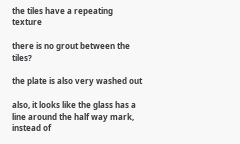the tiles have a repeating texture

there is no grout between the tiles?

the plate is also very washed out

also, it looks like the glass has a line around the half way mark, instead of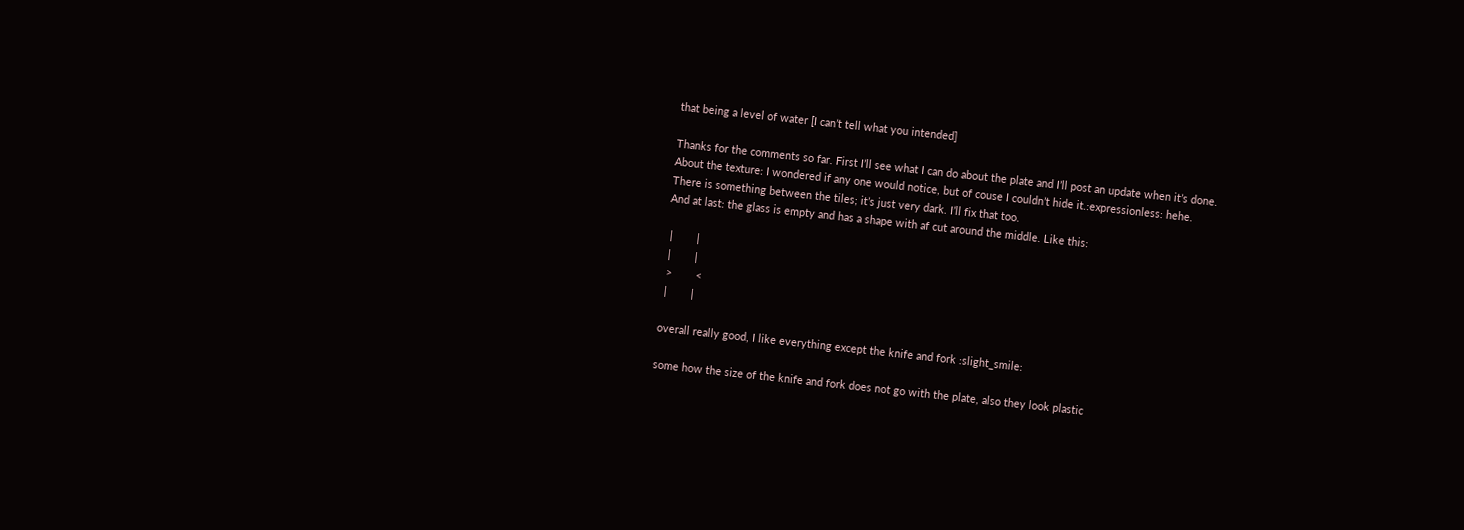that being a level of water [I can’t tell what you intended]

Thanks for the comments so far. First I’ll see what I can do about the plate and I’ll post an update when it’s done.
About the texture: I wondered if any one would notice, but of couse I couldn’t hide it.:expressionless: hehe.
There is something between the tiles; it’s just very dark. I’ll fix that too.
And at last: the glass is empty and has a shape with af cut around the middle. Like this:

 |        |
 |        |
 >        <
 |        |

overall really good, I like everything except the knife and fork :slight_smile:

some how the size of the knife and fork does not go with the plate, also they look plastic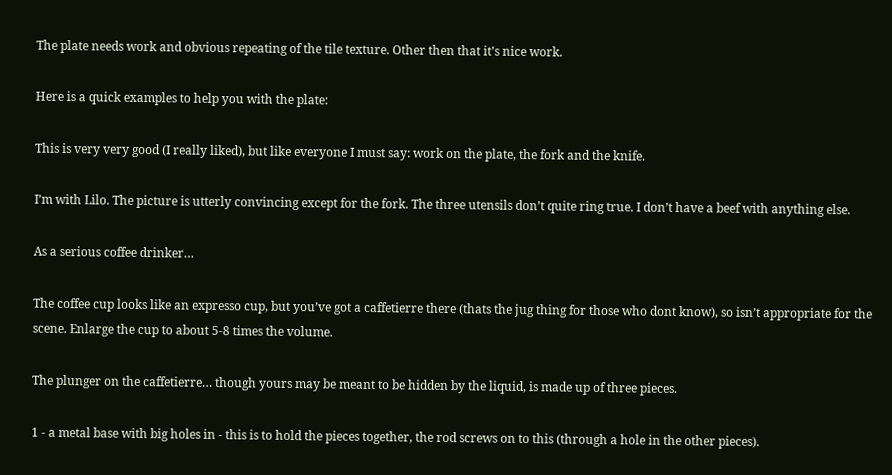The plate needs work and obvious repeating of the tile texture. Other then that it’s nice work.

Here is a quick examples to help you with the plate:

This is very very good (I really liked), but like everyone I must say: work on the plate, the fork and the knife.

I’m with Lilo. The picture is utterly convincing except for the fork. The three utensils don’t quite ring true. I don’t have a beef with anything else.

As a serious coffee drinker…

The coffee cup looks like an expresso cup, but you’ve got a caffetierre there (thats the jug thing for those who dont know), so isn’t appropriate for the scene. Enlarge the cup to about 5-8 times the volume.

The plunger on the caffetierre… though yours may be meant to be hidden by the liquid, is made up of three pieces.

1 - a metal base with big holes in - this is to hold the pieces together, the rod screws on to this (through a hole in the other pieces).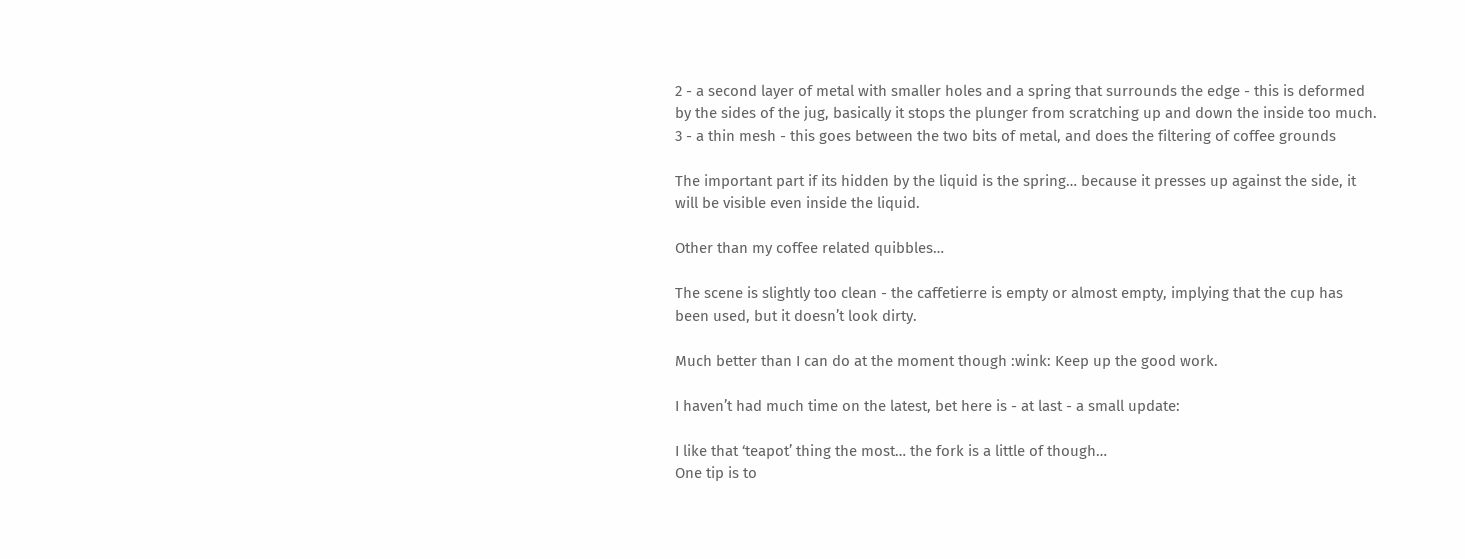2 - a second layer of metal with smaller holes and a spring that surrounds the edge - this is deformed by the sides of the jug, basically it stops the plunger from scratching up and down the inside too much.
3 - a thin mesh - this goes between the two bits of metal, and does the filtering of coffee grounds

The important part if its hidden by the liquid is the spring… because it presses up against the side, it will be visible even inside the liquid.

Other than my coffee related quibbles…

The scene is slightly too clean - the caffetierre is empty or almost empty, implying that the cup has been used, but it doesn’t look dirty.

Much better than I can do at the moment though :wink: Keep up the good work.

I haven’t had much time on the latest, bet here is - at last - a small update:

I like that ‘teapot’ thing the most… the fork is a little of though…
One tip is to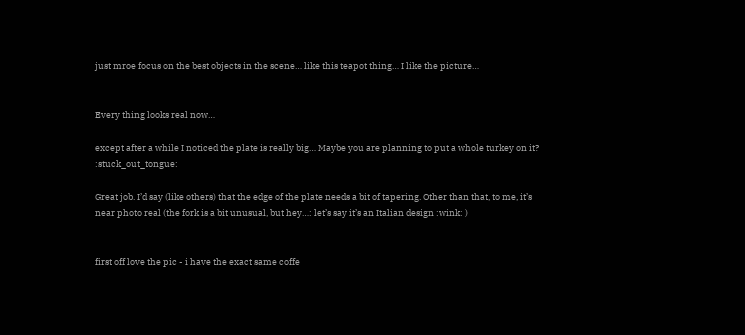just mroe focus on the best objects in the scene… like this teapot thing… I like the picture…


Every thing looks real now…

except after a while I noticed the plate is really big… Maybe you are planning to put a whole turkey on it? :stuck_out_tongue:

Great job. I’d say (like others) that the edge of the plate needs a bit of tapering. Other than that, to me, it’s near photo real (the fork is a bit unusual, but hey…: let’s say it’s an Italian design :wink: )


first off love the pic - i have the exact same coffe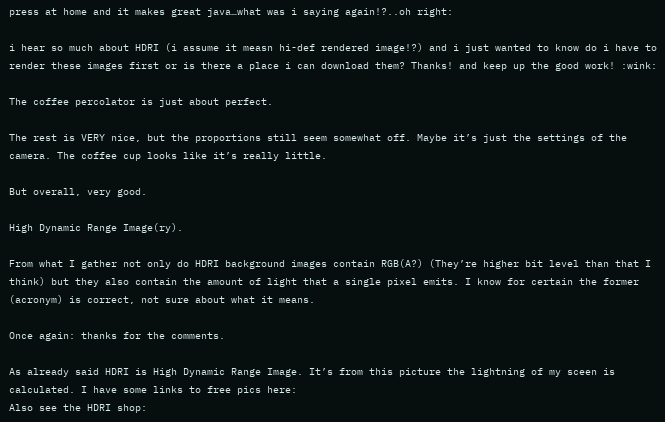press at home and it makes great java…what was i saying again!?..oh right:

i hear so much about HDRI (i assume it measn hi-def rendered image!?) and i just wanted to know do i have to render these images first or is there a place i can download them? Thanks! and keep up the good work! :wink:

The coffee percolator is just about perfect.

The rest is VERY nice, but the proportions still seem somewhat off. Maybe it’s just the settings of the camera. The coffee cup looks like it’s really little.

But overall, very good.

High Dynamic Range Image(ry).

From what I gather not only do HDRI background images contain RGB(A?) (They’re higher bit level than that I think) but they also contain the amount of light that a single pixel emits. I know for certain the former (acronym) is correct, not sure about what it means.

Once again: thanks for the comments.

As already said HDRI is High Dynamic Range Image. It’s from this picture the lightning of my sceen is calculated. I have some links to free pics here:
Also see the HDRI shop: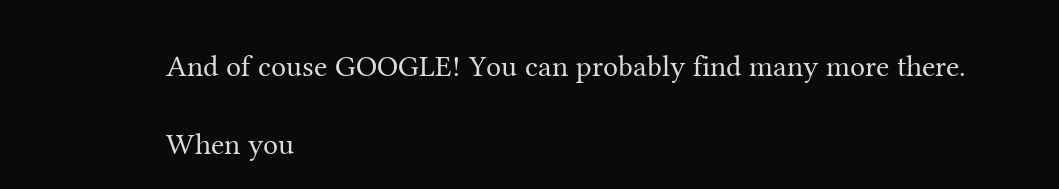And of couse GOOGLE! You can probably find many more there.

When you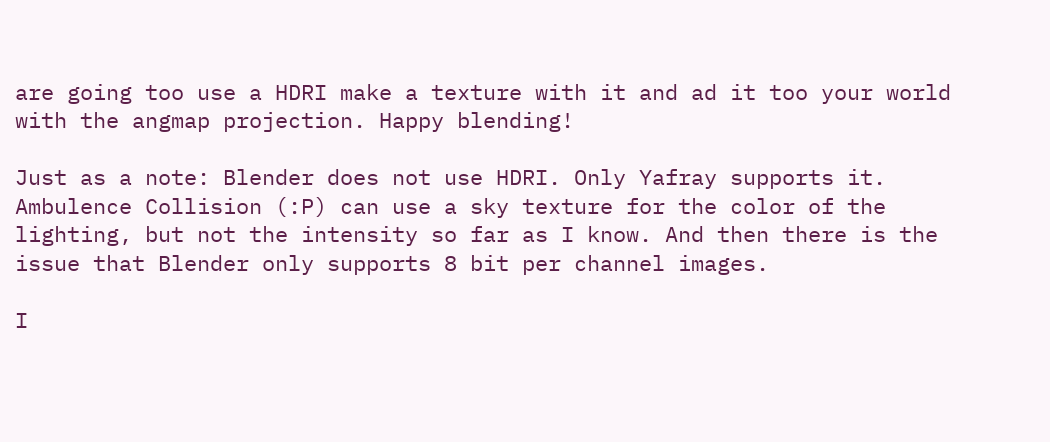are going too use a HDRI make a texture with it and ad it too your world with the angmap projection. Happy blending!

Just as a note: Blender does not use HDRI. Only Yafray supports it. Ambulence Collision (:P) can use a sky texture for the color of the lighting, but not the intensity so far as I know. And then there is the issue that Blender only supports 8 bit per channel images.

I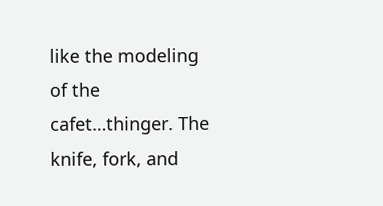like the modeling of the cafet…thinger. The knife, fork, and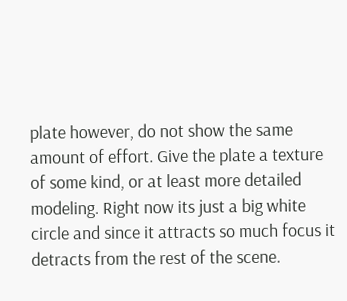plate however, do not show the same amount of effort. Give the plate a texture of some kind, or at least more detailed modeling. Right now its just a big white circle and since it attracts so much focus it detracts from the rest of the scene.